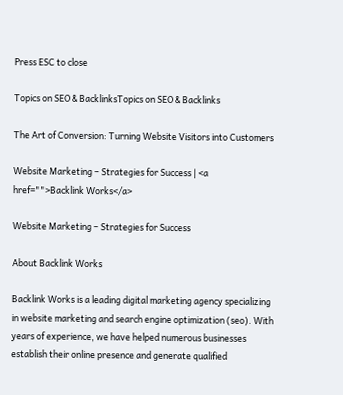Press ESC to close

Topics on SEO & BacklinksTopics on SEO & Backlinks

The Art of Conversion: Turning Website Visitors into Customers

Website Marketing – Strategies for Success | <a href="">Backlink Works</a>

Website Marketing – Strategies for Success

About Backlink Works

Backlink Works is a leading digital marketing agency specializing in website marketing and search engine optimization (seo). With years of experience, we have helped numerous businesses establish their online presence and generate qualified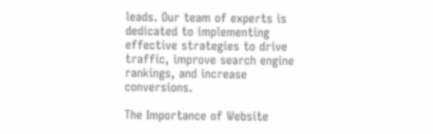leads. Our team of experts is dedicated to implementing effective strategies to drive traffic, improve search engine rankings, and increase conversions.

The Importance of Website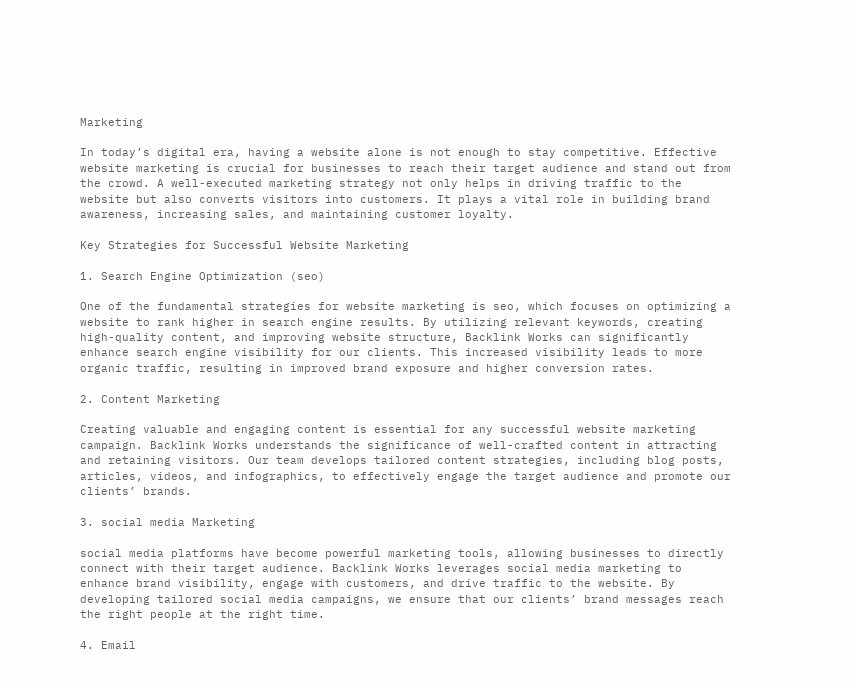Marketing

In today’s digital era, having a website alone is not enough to stay competitive. Effective website marketing is crucial for businesses to reach their target audience and stand out from the crowd. A well-executed marketing strategy not only helps in driving traffic to the website but also converts visitors into customers. It plays a vital role in building brand awareness, increasing sales, and maintaining customer loyalty.

Key Strategies for Successful Website Marketing

1. Search Engine Optimization (seo)

One of the fundamental strategies for website marketing is seo, which focuses on optimizing a website to rank higher in search engine results. By utilizing relevant keywords, creating high-quality content, and improving website structure, Backlink Works can significantly enhance search engine visibility for our clients. This increased visibility leads to more organic traffic, resulting in improved brand exposure and higher conversion rates.

2. Content Marketing

Creating valuable and engaging content is essential for any successful website marketing campaign. Backlink Works understands the significance of well-crafted content in attracting and retaining visitors. Our team develops tailored content strategies, including blog posts, articles, videos, and infographics, to effectively engage the target audience and promote our clients’ brands.

3. social media Marketing

social media platforms have become powerful marketing tools, allowing businesses to directly connect with their target audience. Backlink Works leverages social media marketing to enhance brand visibility, engage with customers, and drive traffic to the website. By developing tailored social media campaigns, we ensure that our clients’ brand messages reach the right people at the right time.

4. Email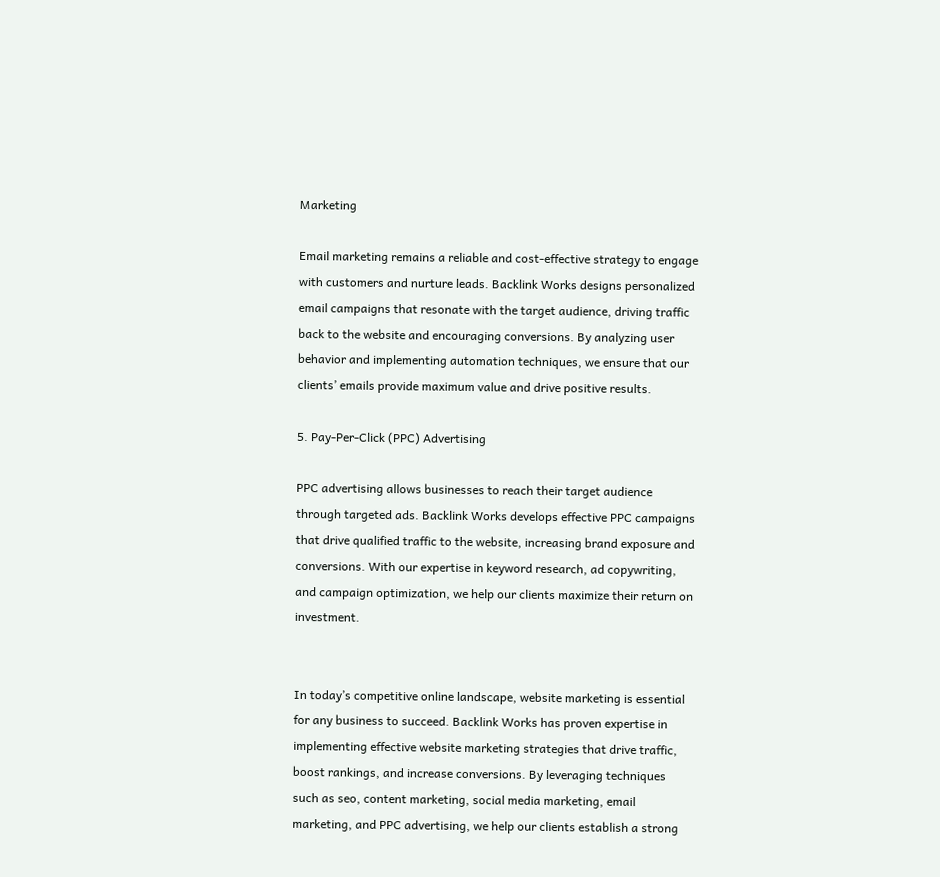Marketing

Email marketing remains a reliable and cost-effective strategy to engage with customers and nurture leads. Backlink Works designs personalized email campaigns that resonate with the target audience, driving traffic back to the website and encouraging conversions. By analyzing user behavior and implementing automation techniques, we ensure that our clients’ emails provide maximum value and drive positive results.

5. Pay-Per-Click (PPC) Advertising

PPC advertising allows businesses to reach their target audience through targeted ads. Backlink Works develops effective PPC campaigns that drive qualified traffic to the website, increasing brand exposure and conversions. With our expertise in keyword research, ad copywriting, and campaign optimization, we help our clients maximize their return on investment.


In today’s competitive online landscape, website marketing is essential for any business to succeed. Backlink Works has proven expertise in implementing effective website marketing strategies that drive traffic, boost rankings, and increase conversions. By leveraging techniques such as seo, content marketing, social media marketing, email marketing, and PPC advertising, we help our clients establish a strong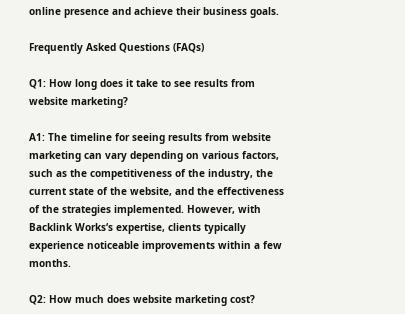online presence and achieve their business goals.

Frequently Asked Questions (FAQs)

Q1: How long does it take to see results from website marketing?

A1: The timeline for seeing results from website marketing can vary depending on various factors, such as the competitiveness of the industry, the current state of the website, and the effectiveness of the strategies implemented. However, with Backlink Works‘s expertise, clients typically experience noticeable improvements within a few months.

Q2: How much does website marketing cost?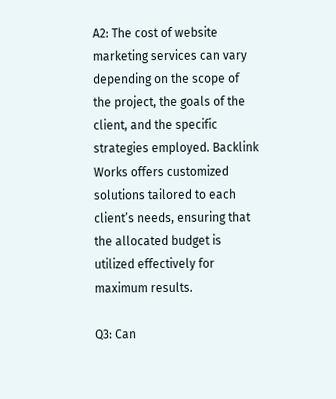A2: The cost of website marketing services can vary depending on the scope of the project, the goals of the client, and the specific strategies employed. Backlink Works offers customized solutions tailored to each client’s needs, ensuring that the allocated budget is utilized effectively for maximum results.

Q3: Can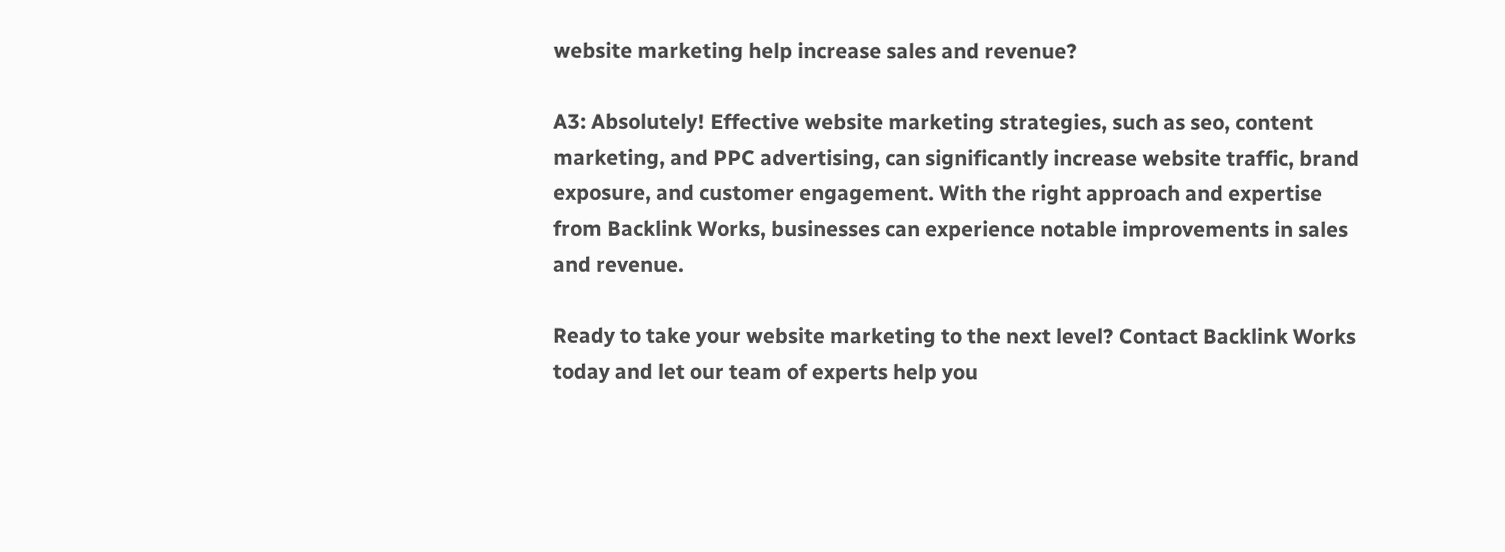website marketing help increase sales and revenue?

A3: Absolutely! Effective website marketing strategies, such as seo, content marketing, and PPC advertising, can significantly increase website traffic, brand exposure, and customer engagement. With the right approach and expertise from Backlink Works, businesses can experience notable improvements in sales and revenue.

Ready to take your website marketing to the next level? Contact Backlink Works today and let our team of experts help you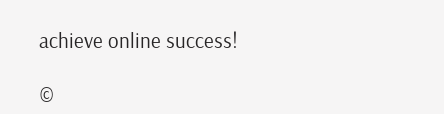achieve online success!

©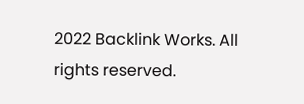2022 Backlink Works. All rights reserved.